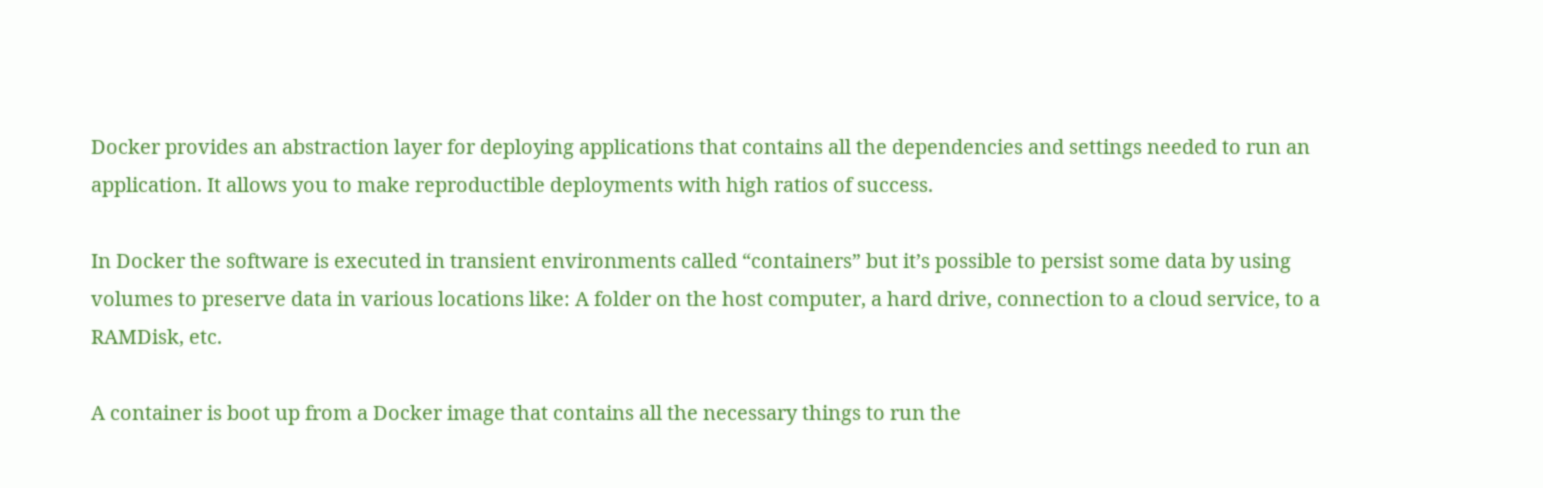Docker provides an abstraction layer for deploying applications that contains all the dependencies and settings needed to run an application. It allows you to make reproductible deployments with high ratios of success.

In Docker the software is executed in transient environments called “containers” but it’s possible to persist some data by using volumes to preserve data in various locations like: A folder on the host computer, a hard drive, connection to a cloud service, to a RAMDisk, etc.

A container is boot up from a Docker image that contains all the necessary things to run the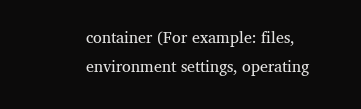container (For example: files, environment settings, operating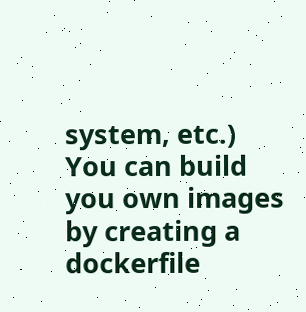system, etc.) You can build you own images by creating a dockerfile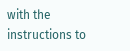with the instructions to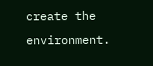create the environment.